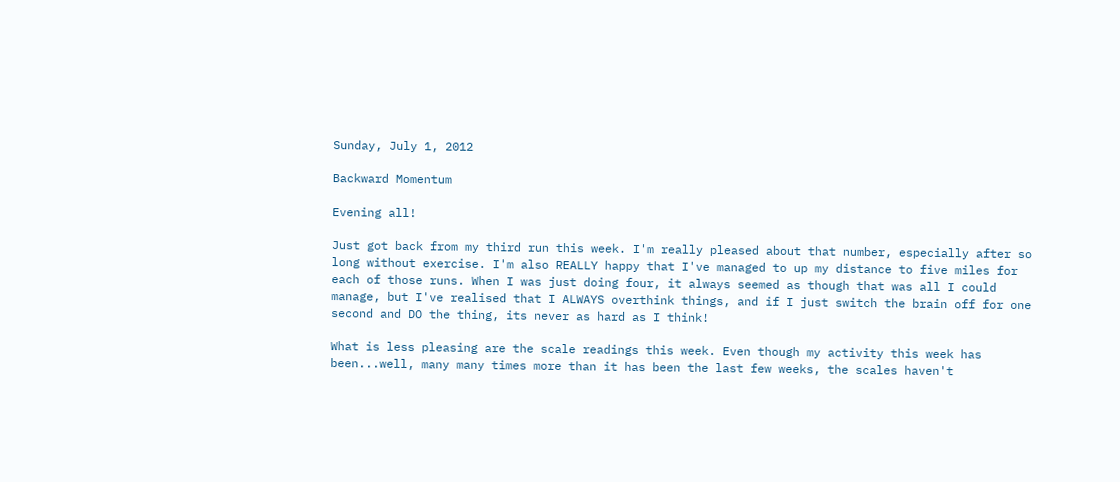Sunday, July 1, 2012

Backward Momentum

Evening all!

Just got back from my third run this week. I'm really pleased about that number, especially after so long without exercise. I'm also REALLY happy that I've managed to up my distance to five miles for each of those runs. When I was just doing four, it always seemed as though that was all I could manage, but I've realised that I ALWAYS overthink things, and if I just switch the brain off for one second and DO the thing, its never as hard as I think!

What is less pleasing are the scale readings this week. Even though my activity this week has been...well, many many times more than it has been the last few weeks, the scales haven't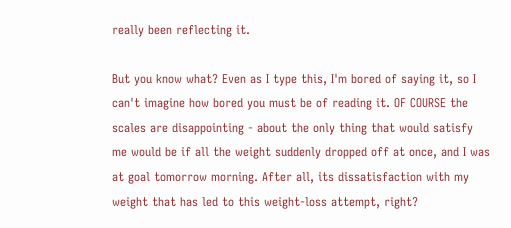really been reflecting it.

But you know what? Even as I type this, I'm bored of saying it, so I can't imagine how bored you must be of reading it. OF COURSE the scales are disappointing - about the only thing that would satisfy me would be if all the weight suddenly dropped off at once, and I was at goal tomorrow morning. After all, its dissatisfaction with my weight that has led to this weight-loss attempt, right?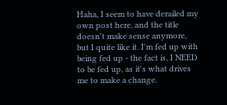Haha, I seem to have derailed my own post here, and the title doesn't make sense anymore, but I quite like it. I'm fed up with being fed up - the fact is, I NEED to be fed up, as it's what drives me to make a change.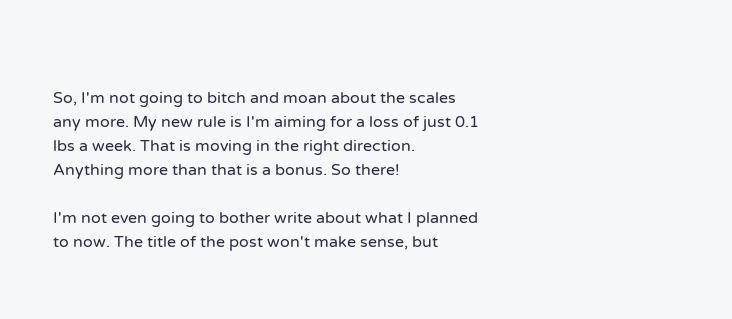So, I'm not going to bitch and moan about the scales any more. My new rule is I'm aiming for a loss of just 0.1 lbs a week. That is moving in the right direction. Anything more than that is a bonus. So there!

I'm not even going to bother write about what I planned to now. The title of the post won't make sense, but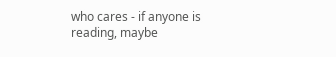who cares - if anyone is reading, maybe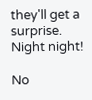they'll get a surprise. Night night!

No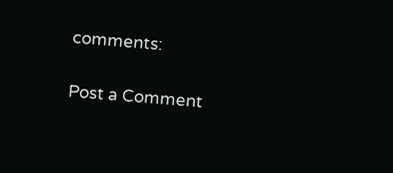comments:

Post a Comment